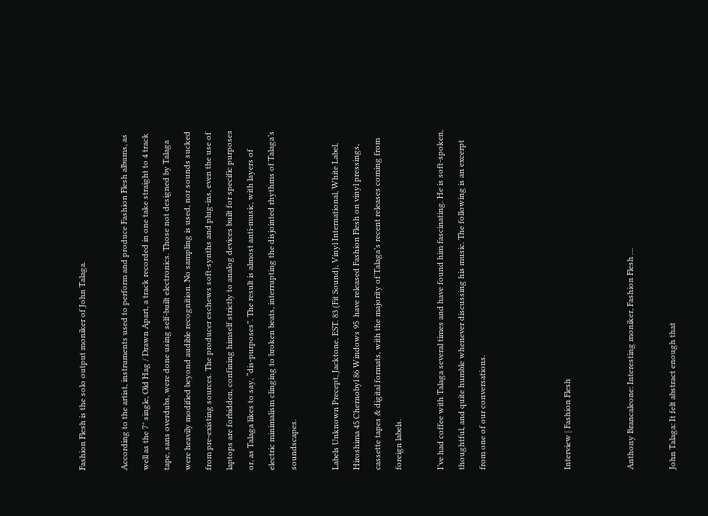Fashion Flesh is the solo output moniker of John Talaga.

According to the artist, instruments used to perform and produce Fashion Flesh albums, as well as the 7″ single, Old Hag / Drawn Apart, a track recorded in one take straight to 4 track tape, sans overdubs, were done using self-built electronics. Those not designed by Talaga were heavily modified beyond audible recognition. No sampling is used, nor sounds sucked from pre-existing sources. The producer eschews soft-synths and plug-ins, even the use of laptops are forbidden, confining himself strictly to analog devices built for specific purposes or, as Talaga likes to say, “dis-purposes”. The result is almost anti-music, with layers of electric minimalism clinging to broken beats, interrupting the disjointed rhythms of Talaga’s soundscapes.

Labels Unknown Precept, Jacktone, EST. 83 (Fit Sound), Vinyl International, White Label, Hiroshima 45 Chernobyl 86 Windows 95  have released Fashion Flesh on vinyl pressings, cassette tapes & digital formats, with the majority of Talaga’s recent releases coming from foreign labels.

I’ve had coffee with Talaga several times and have found him fascinating. He is soft-spoken, thoughtful, and quite humble whenever discussing his music. The following is an excerpt from one of our conversations.



Interview | Fashion Flesh


Anthony Brancaleone: Interesting moniker, Fashion Flesh …

John Talaga: It felt abstract enough that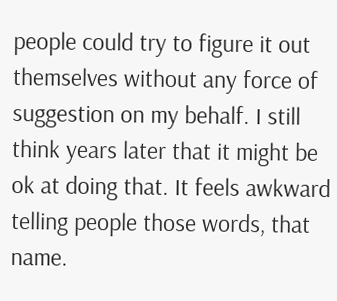people could try to figure it out themselves without any force of suggestion on my behalf. I still think years later that it might be ok at doing that. It feels awkward telling people those words, that name.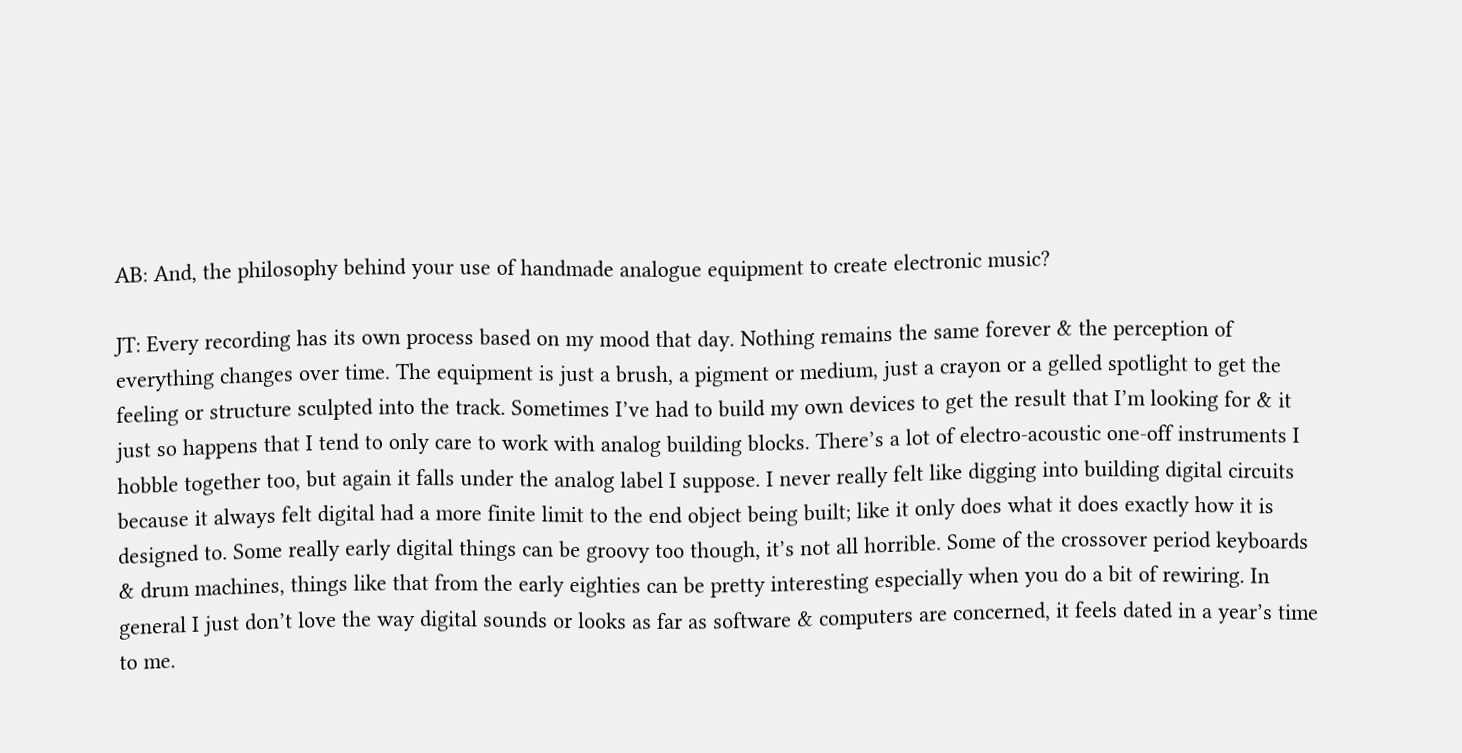AB: And, the philosophy behind your use of handmade analogue equipment to create electronic music?

JT: Every recording has its own process based on my mood that day. Nothing remains the same forever & the perception of everything changes over time. The equipment is just a brush, a pigment or medium, just a crayon or a gelled spotlight to get the feeling or structure sculpted into the track. Sometimes I’ve had to build my own devices to get the result that I’m looking for & it just so happens that I tend to only care to work with analog building blocks. There’s a lot of electro-acoustic one-off instruments I hobble together too, but again it falls under the analog label I suppose. I never really felt like digging into building digital circuits because it always felt digital had a more finite limit to the end object being built; like it only does what it does exactly how it is designed to. Some really early digital things can be groovy too though, it’s not all horrible. Some of the crossover period keyboards & drum machines, things like that from the early eighties can be pretty interesting especially when you do a bit of rewiring. In general I just don’t love the way digital sounds or looks as far as software & computers are concerned, it feels dated in a year’s time to me.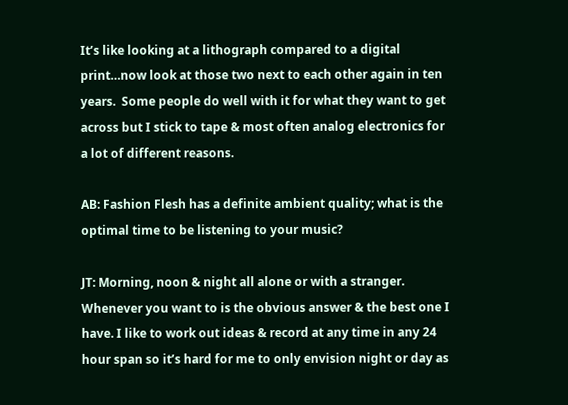It’s like looking at a lithograph compared to a digital print…now look at those two next to each other again in ten years.  Some people do well with it for what they want to get across but I stick to tape & most often analog electronics for a lot of different reasons.

AB: Fashion Flesh has a definite ambient quality; what is the optimal time to be listening to your music?

JT: Morning, noon & night all alone or with a stranger. Whenever you want to is the obvious answer & the best one I have. I like to work out ideas & record at any time in any 24 hour span so it’s hard for me to only envision night or day as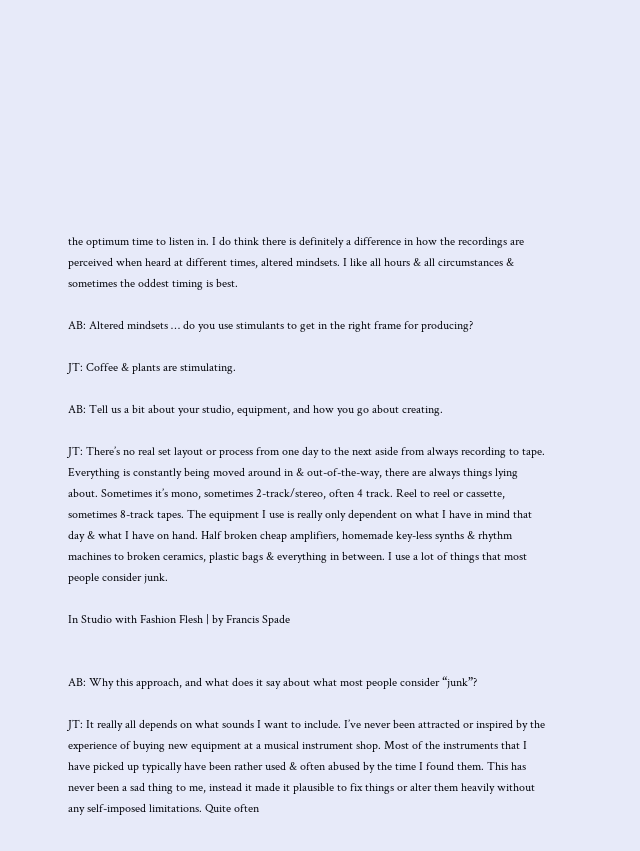the optimum time to listen in. I do think there is definitely a difference in how the recordings are perceived when heard at different times, altered mindsets. I like all hours & all circumstances & sometimes the oddest timing is best.

AB: Altered mindsets … do you use stimulants to get in the right frame for producing?

JT: Coffee & plants are stimulating.

AB: Tell us a bit about your studio, equipment, and how you go about creating.

JT: There’s no real set layout or process from one day to the next aside from always recording to tape. Everything is constantly being moved around in & out-of-the-way, there are always things lying about. Sometimes it’s mono, sometimes 2-track/stereo, often 4 track. Reel to reel or cassette, sometimes 8-track tapes. The equipment I use is really only dependent on what I have in mind that day & what I have on hand. Half broken cheap amplifiers, homemade key-less synths & rhythm machines to broken ceramics, plastic bags & everything in between. I use a lot of things that most people consider junk.

In Studio with Fashion Flesh | by Francis Spade


AB: Why this approach, and what does it say about what most people consider “junk”?

JT: It really all depends on what sounds I want to include. I’ve never been attracted or inspired by the experience of buying new equipment at a musical instrument shop. Most of the instruments that I have picked up typically have been rather used & often abused by the time I found them. This has never been a sad thing to me, instead it made it plausible to fix things or alter them heavily without any self-imposed limitations. Quite often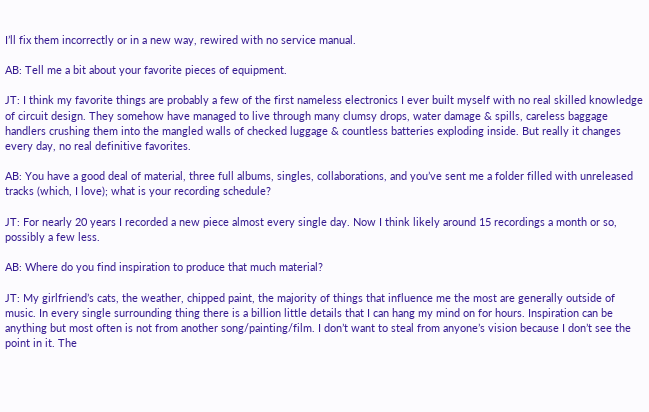I’ll fix them incorrectly or in a new way, rewired with no service manual.

AB: Tell me a bit about your favorite pieces of equipment.

JT: I think my favorite things are probably a few of the first nameless electronics I ever built myself with no real skilled knowledge of circuit design. They somehow have managed to live through many clumsy drops, water damage & spills, careless baggage handlers crushing them into the mangled walls of checked luggage & countless batteries exploding inside. But really it changes every day, no real definitive favorites.

AB: You have a good deal of material, three full albums, singles, collaborations, and you’ve sent me a folder filled with unreleased tracks (which, I love); what is your recording schedule?

JT: For nearly 20 years I recorded a new piece almost every single day. Now I think likely around 15 recordings a month or so, possibly a few less.

AB: Where do you find inspiration to produce that much material?

JT: My girlfriend’s cats, the weather, chipped paint, the majority of things that influence me the most are generally outside of music. In every single surrounding thing there is a billion little details that I can hang my mind on for hours. Inspiration can be anything but most often is not from another song/painting/film. I don’t want to steal from anyone’s vision because I don’t see the point in it. The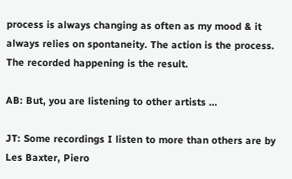process is always changing as often as my mood & it always relies on spontaneity. The action is the process. The recorded happening is the result.

AB: But, you are listening to other artists …

JT: Some recordings I listen to more than others are by Les Baxter, Piero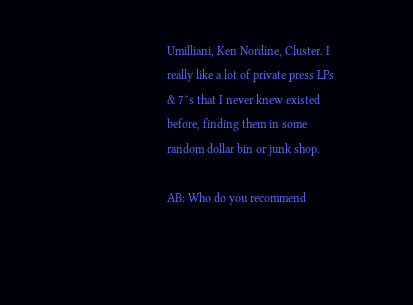Umilliani, Ken Nordine, Cluster. I really like a lot of private press LPs & 7″s that I never knew existed before, finding them in some random dollar bin or junk shop.

AB: Who do you recommend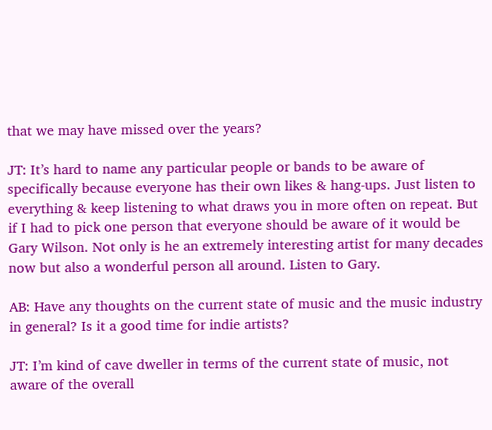that we may have missed over the years?

JT: It’s hard to name any particular people or bands to be aware of specifically because everyone has their own likes & hang-ups. Just listen to everything & keep listening to what draws you in more often on repeat. But if I had to pick one person that everyone should be aware of it would be Gary Wilson. Not only is he an extremely interesting artist for many decades now but also a wonderful person all around. Listen to Gary.

AB: Have any thoughts on the current state of music and the music industry in general? Is it a good time for indie artists?

JT: I’m kind of cave dweller in terms of the current state of music, not aware of the overall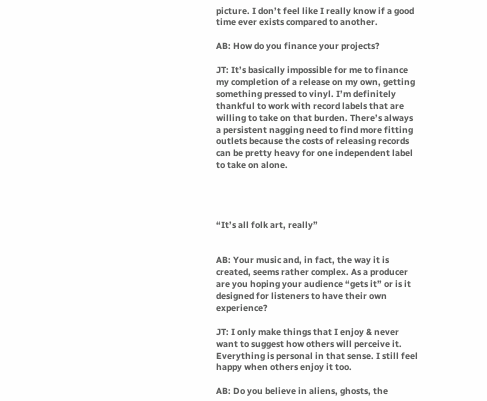picture. I don’t feel like I really know if a good time ever exists compared to another.

AB: How do you finance your projects?

JT: It’s basically impossible for me to finance my completion of a release on my own, getting something pressed to vinyl. I’m definitely thankful to work with record labels that are willing to take on that burden. There’s always a persistent nagging need to find more fitting outlets because the costs of releasing records can be pretty heavy for one independent label to take on alone.




“It’s all folk art, really”


AB: Your music and, in fact, the way it is created, seems rather complex. As a producer are you hoping your audience “gets it” or is it designed for listeners to have their own experience?

JT: I only make things that I enjoy & never want to suggest how others will perceive it. Everything is personal in that sense. I still feel happy when others enjoy it too.

AB: Do you believe in aliens, ghosts, the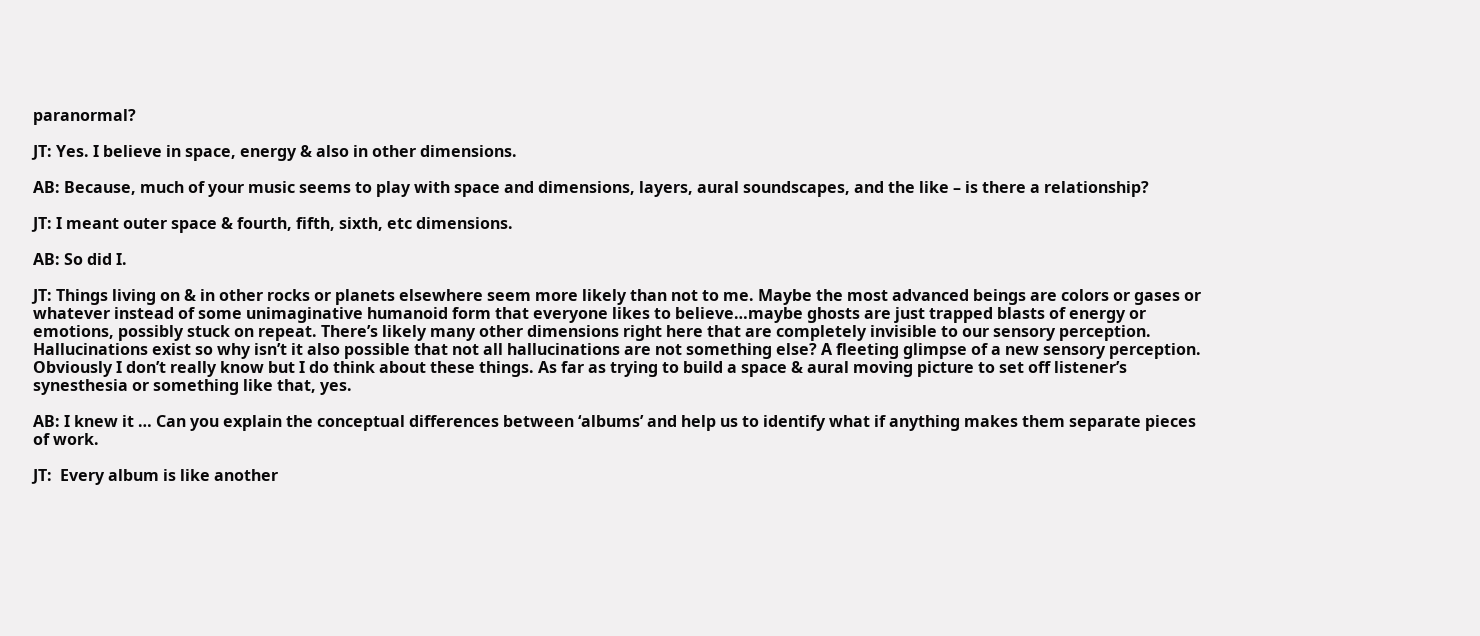paranormal?

JT: Yes. I believe in space, energy & also in other dimensions.

AB: Because, much of your music seems to play with space and dimensions, layers, aural soundscapes, and the like – is there a relationship?

JT: I meant outer space & fourth, fifth, sixth, etc dimensions.

AB: So did I.

JT: Things living on & in other rocks or planets elsewhere seem more likely than not to me. Maybe the most advanced beings are colors or gases or whatever instead of some unimaginative humanoid form that everyone likes to believe…maybe ghosts are just trapped blasts of energy or emotions, possibly stuck on repeat. There’s likely many other dimensions right here that are completely invisible to our sensory perception. Hallucinations exist so why isn’t it also possible that not all hallucinations are not something else? A fleeting glimpse of a new sensory perception. Obviously I don’t really know but I do think about these things. As far as trying to build a space & aural moving picture to set off listener’s synesthesia or something like that, yes.

AB: I knew it … Can you explain the conceptual differences between ‘albums’ and help us to identify what if anything makes them separate pieces of work.

JT:  Every album is like another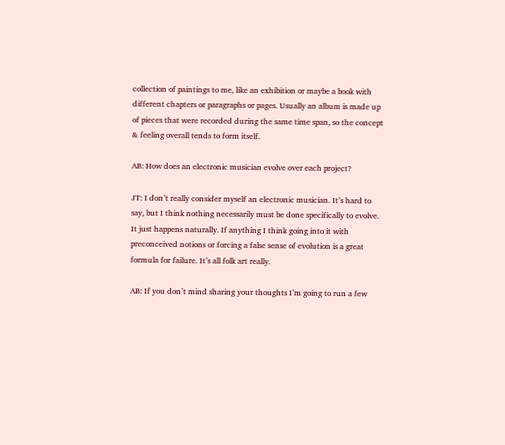collection of paintings to me, like an exhibition or maybe a book with different chapters or paragraphs or pages. Usually an album is made up of pieces that were recorded during the same time span, so the concept & feeling overall tends to form itself.

AB: How does an electronic musician evolve over each project?

JT: I don’t really consider myself an electronic musician. It’s hard to say, but I think nothing necessarily must be done specifically to evolve. It just happens naturally. If anything I think going into it with preconceived notions or forcing a false sense of evolution is a great formula for failure. It’s all folk art really.

AB: If you don’t mind sharing your thoughts I’m going to run a few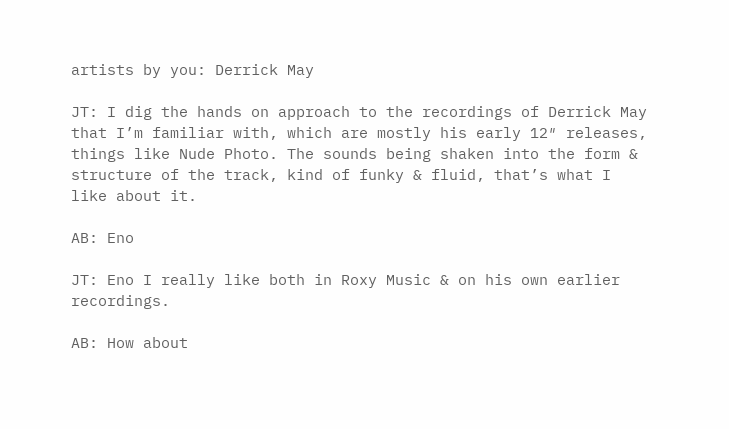artists by you: Derrick May

JT: I dig the hands on approach to the recordings of Derrick May that I’m familiar with, which are mostly his early 12″ releases, things like Nude Photo. The sounds being shaken into the form & structure of the track, kind of funky & fluid, that’s what I like about it.

AB: Eno

JT: Eno I really like both in Roxy Music & on his own earlier recordings.

AB: How about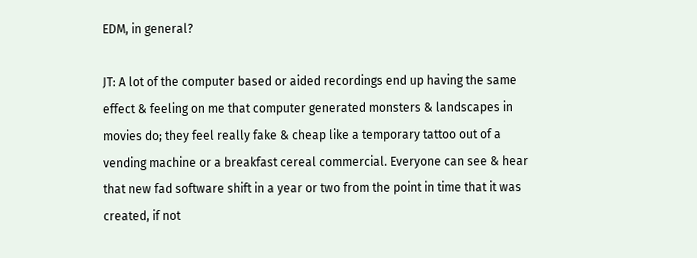EDM, in general?

JT: A lot of the computer based or aided recordings end up having the same effect & feeling on me that computer generated monsters & landscapes in movies do; they feel really fake & cheap like a temporary tattoo out of a vending machine or a breakfast cereal commercial. Everyone can see & hear that new fad software shift in a year or two from the point in time that it was created, if not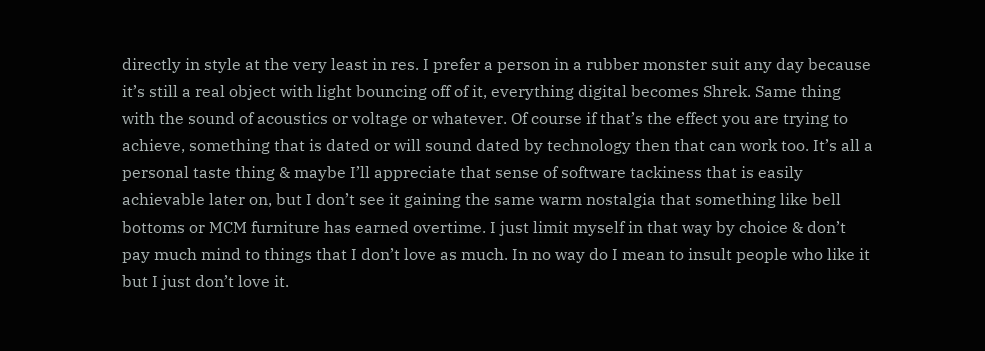directly in style at the very least in res. I prefer a person in a rubber monster suit any day because it’s still a real object with light bouncing off of it, everything digital becomes Shrek. Same thing with the sound of acoustics or voltage or whatever. Of course if that’s the effect you are trying to achieve, something that is dated or will sound dated by technology then that can work too. It’s all a personal taste thing & maybe I’ll appreciate that sense of software tackiness that is easily achievable later on, but I don’t see it gaining the same warm nostalgia that something like bell bottoms or MCM furniture has earned overtime. I just limit myself in that way by choice & don’t pay much mind to things that I don’t love as much. In no way do I mean to insult people who like it but I just don’t love it.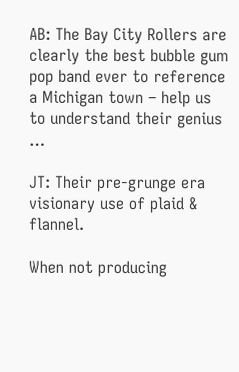AB: The Bay City Rollers are clearly the best bubble gum pop band ever to reference a Michigan town – help us to understand their genius …

JT: Their pre-grunge era visionary use of plaid & flannel.

When not producing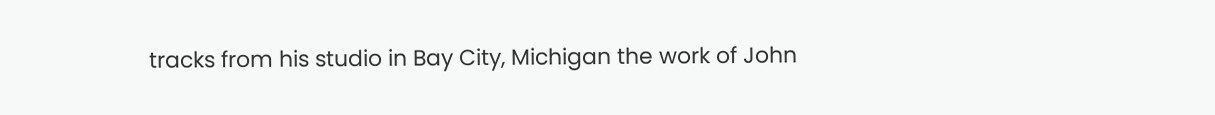tracks from his studio in Bay City, Michigan the work of John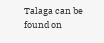Talaga can be found on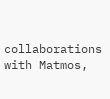collaborations with Matmos,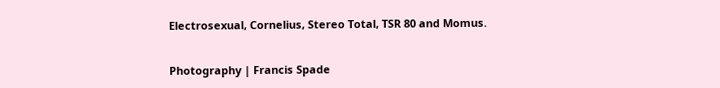Electrosexual, Cornelius, Stereo Total, TSR 80 and Momus.


Photography | Francis Spade